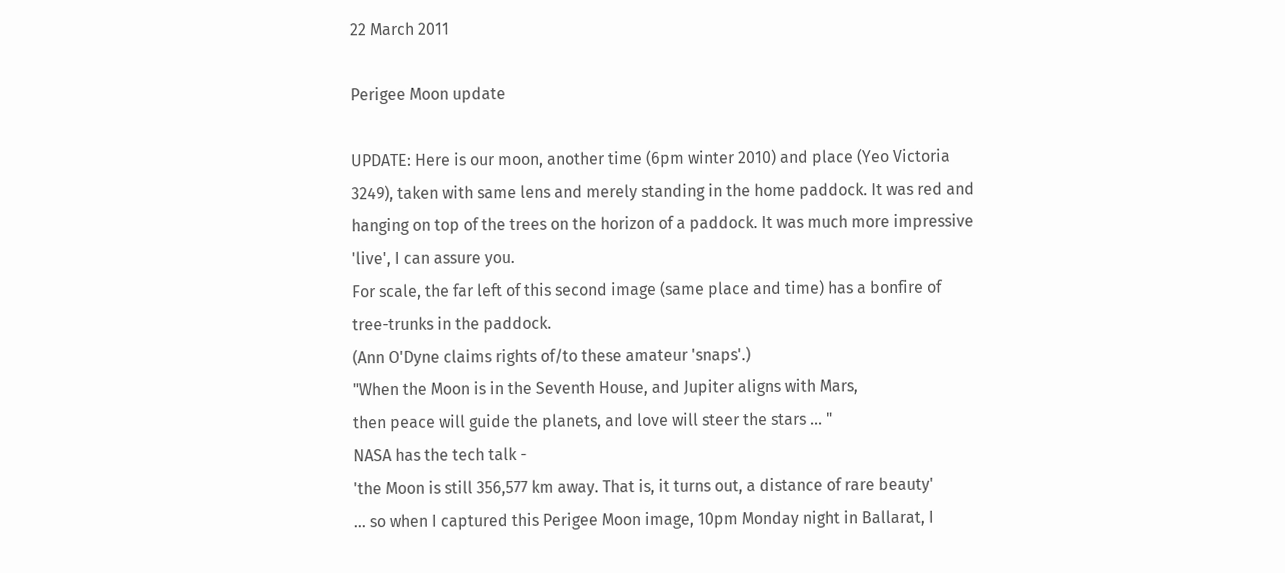22 March 2011

Perigee Moon update

UPDATE: Here is our moon, another time (6pm winter 2010) and place (Yeo Victoria 3249), taken with same lens and merely standing in the home paddock. It was red and hanging on top of the trees on the horizon of a paddock. It was much more impressive 'live', I can assure you.
For scale, the far left of this second image (same place and time) has a bonfire of tree-trunks in the paddock.
(Ann O'Dyne claims rights of/to these amateur 'snaps'.)
"When the Moon is in the Seventh House, and Jupiter aligns with Mars,
then peace will guide the planets, and love will steer the stars ... "
NASA has the tech talk -
'the Moon is still 356,577 km away. That is, it turns out, a distance of rare beauty'
... so when I captured this Perigee Moon image, 10pm Monday night in Ballarat, I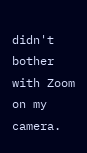didn't bother with Zoom on my camera.